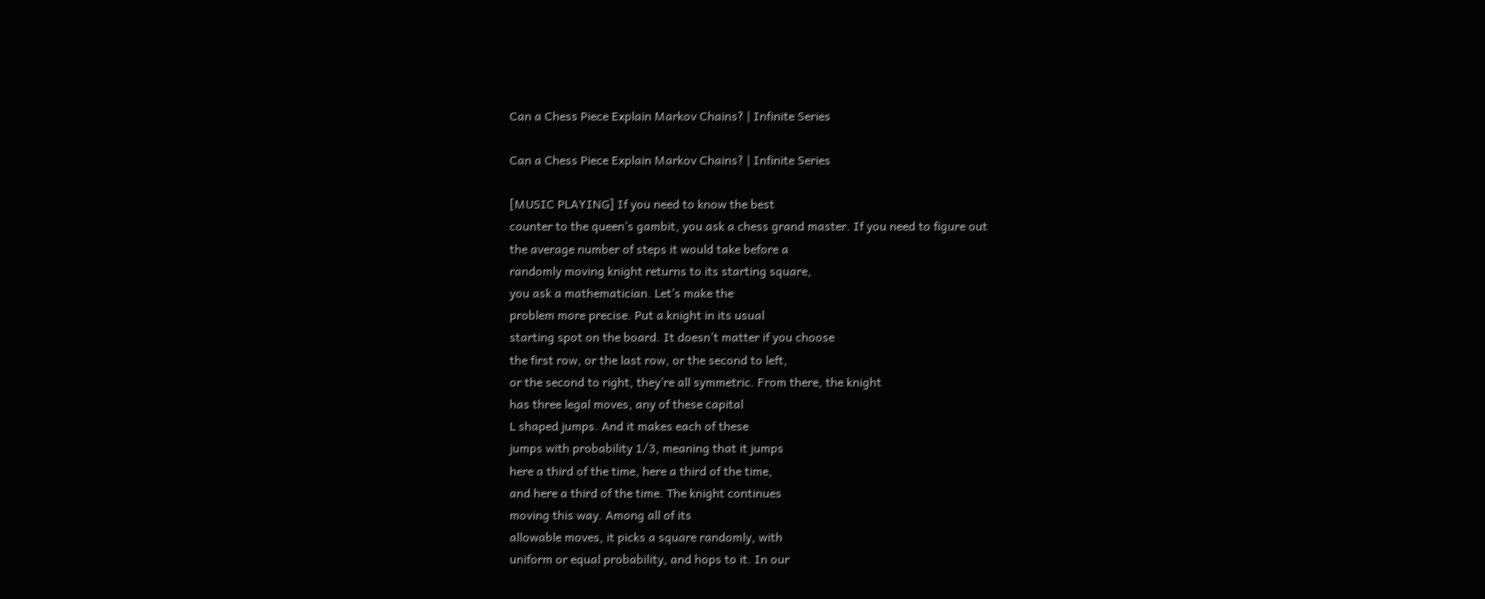Can a Chess Piece Explain Markov Chains? | Infinite Series

Can a Chess Piece Explain Markov Chains? | Infinite Series

[MUSIC PLAYING] If you need to know the best
counter to the queen’s gambit, you ask a chess grand master. If you need to figure out
the average number of steps it would take before a
randomly moving knight returns to its starting square,
you ask a mathematician. Let’s make the
problem more precise. Put a knight in its usual
starting spot on the board. It doesn’t matter if you choose
the first row, or the last row, or the second to left,
or the second to right, they’re all symmetric. From there, the knight
has three legal moves, any of these capital
L shaped jumps. And it makes each of these
jumps with probability 1/3, meaning that it jumps
here a third of the time, here a third of the time,
and here a third of the time. The knight continues
moving this way. Among all of its
allowable moves, it picks a square randomly, with
uniform or equal probability, and hops to it. In our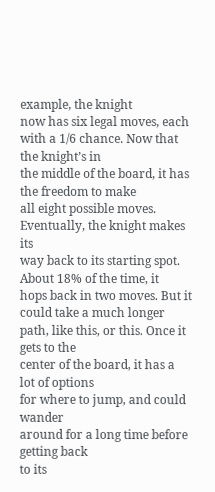example, the knight
now has six legal moves, each with a 1/6 chance. Now that the knight’s in
the middle of the board, it has the freedom to make
all eight possible moves. Eventually, the knight makes its
way back to its starting spot. About 18% of the time, it
hops back in two moves. But it could take a much longer
path, like this, or this. Once it gets to the
center of the board, it has a lot of options
for where to jump, and could wander
around for a long time before getting back
to its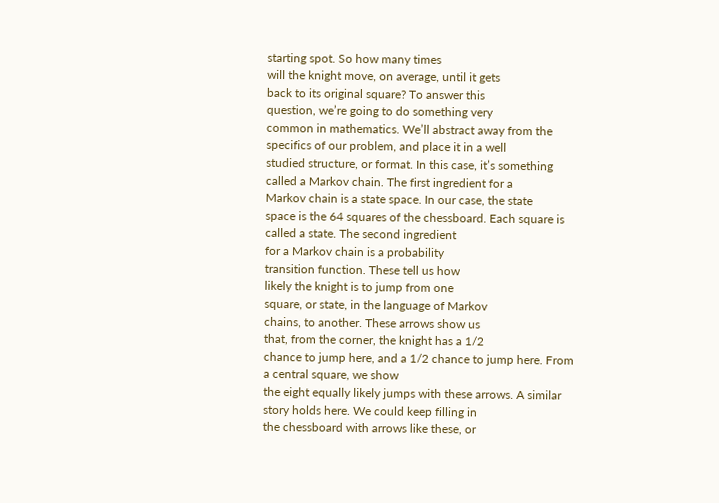starting spot. So how many times
will the knight move, on average, until it gets
back to its original square? To answer this
question, we’re going to do something very
common in mathematics. We’ll abstract away from the
specifics of our problem, and place it in a well
studied structure, or format. In this case, it’s something
called a Markov chain. The first ingredient for a
Markov chain is a state space. In our case, the state
space is the 64 squares of the chessboard. Each square is called a state. The second ingredient
for a Markov chain is a probability
transition function. These tell us how
likely the knight is to jump from one
square, or state, in the language of Markov
chains, to another. These arrows show us
that, from the corner, the knight has a 1/2
chance to jump here, and a 1/2 chance to jump here. From a central square, we show
the eight equally likely jumps with these arrows. A similar story holds here. We could keep filling in
the chessboard with arrows like these, or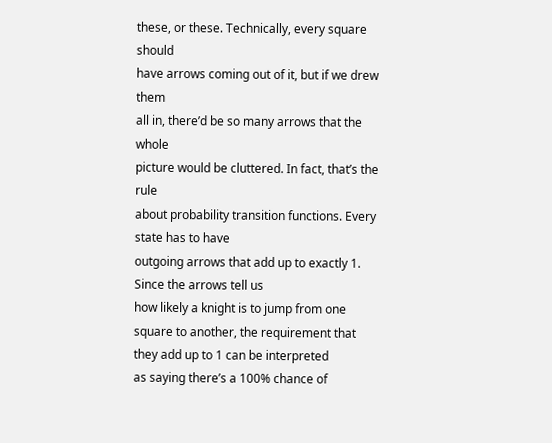these, or these. Technically, every square should
have arrows coming out of it, but if we drew them
all in, there’d be so many arrows that the whole
picture would be cluttered. In fact, that’s the rule
about probability transition functions. Every state has to have
outgoing arrows that add up to exactly 1. Since the arrows tell us
how likely a knight is to jump from one
square to another, the requirement that
they add up to 1 can be interpreted
as saying there’s a 100% chance of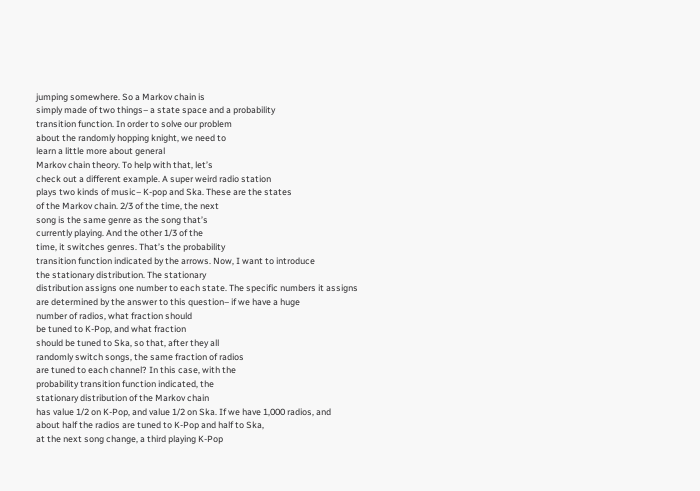jumping somewhere. So a Markov chain is
simply made of two things– a state space and a probability
transition function. In order to solve our problem
about the randomly hopping knight, we need to
learn a little more about general
Markov chain theory. To help with that, let’s
check out a different example. A super weird radio station
plays two kinds of music– K-pop and Ska. These are the states
of the Markov chain. 2/3 of the time, the next
song is the same genre as the song that’s
currently playing. And the other 1/3 of the
time, it switches genres. That’s the probability
transition function indicated by the arrows. Now, I want to introduce
the stationary distribution. The stationary
distribution assigns one number to each state. The specific numbers it assigns
are determined by the answer to this question– if we have a huge
number of radios, what fraction should
be tuned to K-Pop, and what fraction
should be tuned to Ska, so that, after they all
randomly switch songs, the same fraction of radios
are tuned to each channel? In this case, with the
probability transition function indicated, the
stationary distribution of the Markov chain
has value 1/2 on K-Pop, and value 1/2 on Ska. If we have 1,000 radios, and
about half the radios are tuned to K-Pop and half to Ska,
at the next song change, a third playing K-Pop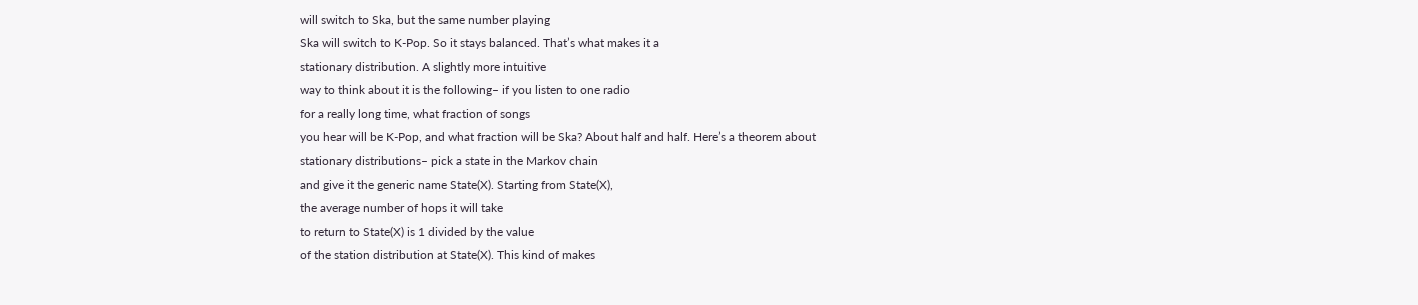will switch to Ska, but the same number playing
Ska will switch to K-Pop. So it stays balanced. That’s what makes it a
stationary distribution. A slightly more intuitive
way to think about it is the following– if you listen to one radio
for a really long time, what fraction of songs
you hear will be K-Pop, and what fraction will be Ska? About half and half. Here’s a theorem about
stationary distributions– pick a state in the Markov chain
and give it the generic name State(X). Starting from State(X),
the average number of hops it will take
to return to State(X) is 1 divided by the value
of the station distribution at State(X). This kind of makes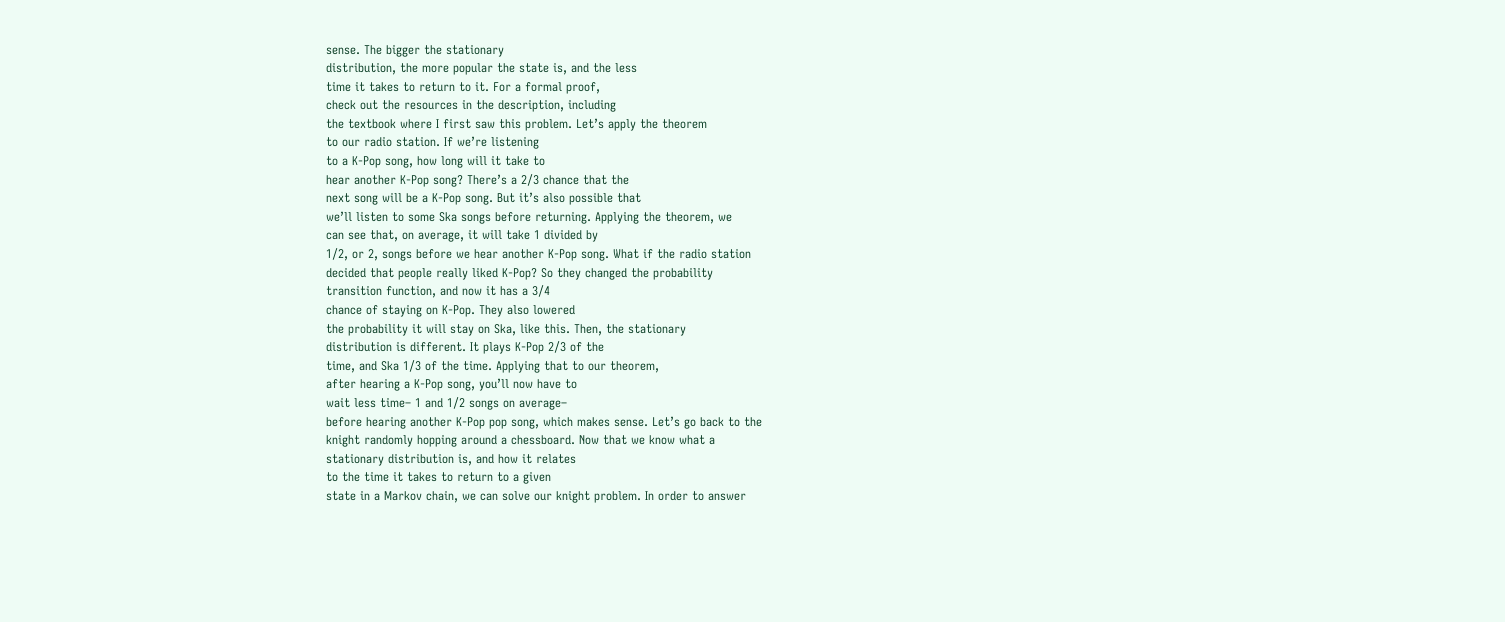sense. The bigger the stationary
distribution, the more popular the state is, and the less
time it takes to return to it. For a formal proof,
check out the resources in the description, including
the textbook where I first saw this problem. Let’s apply the theorem
to our radio station. If we’re listening
to a K-Pop song, how long will it take to
hear another K-Pop song? There’s a 2/3 chance that the
next song will be a K-Pop song. But it’s also possible that
we’ll listen to some Ska songs before returning. Applying the theorem, we
can see that, on average, it will take 1 divided by
1/2, or 2, songs before we hear another K-Pop song. What if the radio station
decided that people really liked K-Pop? So they changed the probability
transition function, and now it has a 3/4
chance of staying on K-Pop. They also lowered
the probability it will stay on Ska, like this. Then, the stationary
distribution is different. It plays K-Pop 2/3 of the
time, and Ska 1/3 of the time. Applying that to our theorem,
after hearing a K-Pop song, you’ll now have to
wait less time– 1 and 1/2 songs on average–
before hearing another K-Pop pop song, which makes sense. Let’s go back to the
knight randomly hopping around a chessboard. Now that we know what a
stationary distribution is, and how it relates
to the time it takes to return to a given
state in a Markov chain, we can solve our knight problem. In order to answer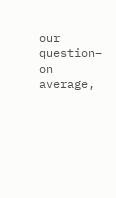our question– on average,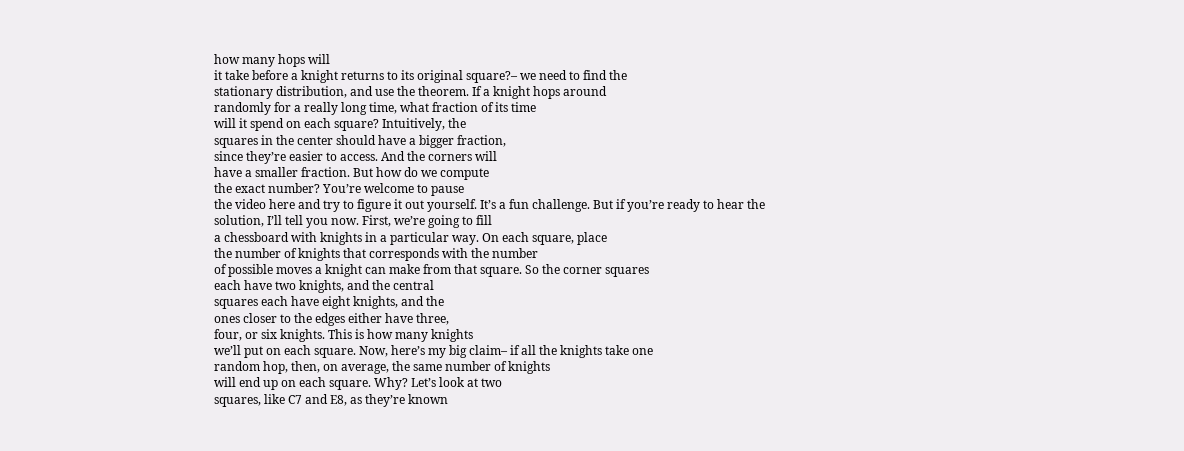how many hops will
it take before a knight returns to its original square?– we need to find the
stationary distribution, and use the theorem. If a knight hops around
randomly for a really long time, what fraction of its time
will it spend on each square? Intuitively, the
squares in the center should have a bigger fraction,
since they’re easier to access. And the corners will
have a smaller fraction. But how do we compute
the exact number? You’re welcome to pause
the video here and try to figure it out yourself. It’s a fun challenge. But if you’re ready to hear the
solution, I’ll tell you now. First, we’re going to fill
a chessboard with knights in a particular way. On each square, place
the number of knights that corresponds with the number
of possible moves a knight can make from that square. So the corner squares
each have two knights, and the central
squares each have eight knights, and the
ones closer to the edges either have three,
four, or six knights. This is how many knights
we’ll put on each square. Now, here’s my big claim– if all the knights take one
random hop, then, on average, the same number of knights
will end up on each square. Why? Let’s look at two
squares, like C7 and E8, as they’re known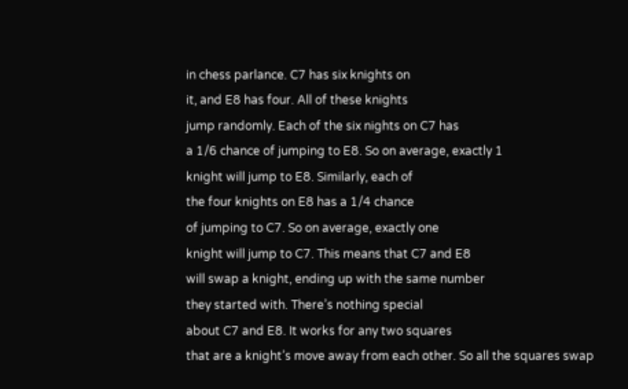in chess parlance. C7 has six knights on
it, and E8 has four. All of these knights
jump randomly. Each of the six nights on C7 has
a 1/6 chance of jumping to E8. So on average, exactly 1
knight will jump to E8. Similarly, each of
the four knights on E8 has a 1/4 chance
of jumping to C7. So on average, exactly one
knight will jump to C7. This means that C7 and E8
will swap a knight, ending up with the same number
they started with. There’s nothing special
about C7 and E8. It works for any two squares
that are a knight’s move away from each other. So all the squares swap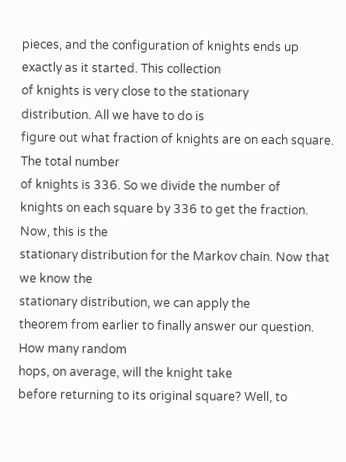pieces, and the configuration of knights ends up
exactly as it started. This collection
of knights is very close to the stationary
distribution. All we have to do is
figure out what fraction of knights are on each square. The total number
of knights is 336. So we divide the number of
knights on each square by 336 to get the fraction. Now, this is the
stationary distribution for the Markov chain. Now that we know the
stationary distribution, we can apply the
theorem from earlier to finally answer our question. How many random
hops, on average, will the knight take
before returning to its original square? Well, to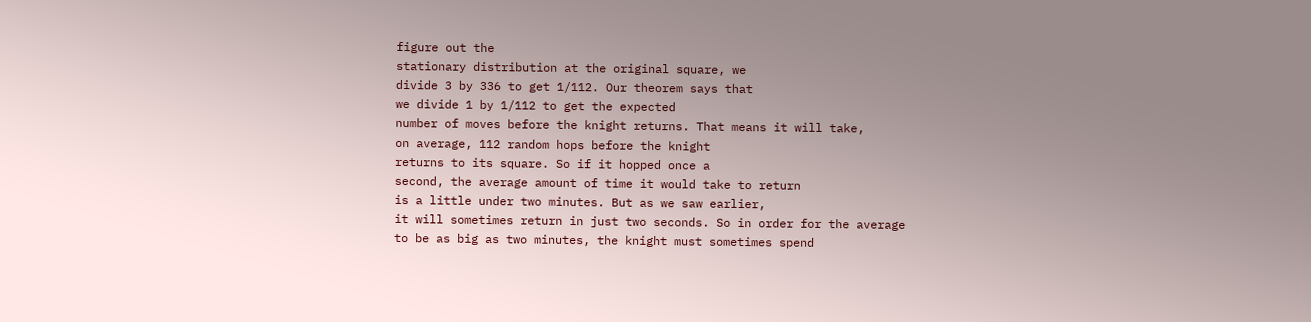figure out the
stationary distribution at the original square, we
divide 3 by 336 to get 1/112. Our theorem says that
we divide 1 by 1/112 to get the expected
number of moves before the knight returns. That means it will take,
on average, 112 random hops before the knight
returns to its square. So if it hopped once a
second, the average amount of time it would take to return
is a little under two minutes. But as we saw earlier,
it will sometimes return in just two seconds. So in order for the average
to be as big as two minutes, the knight must sometimes spend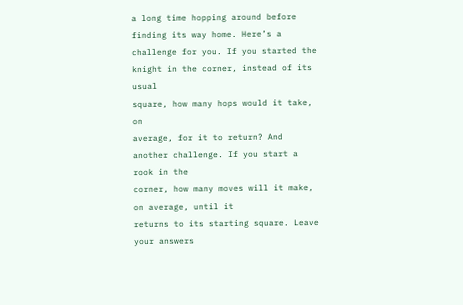a long time hopping around before finding its way home. Here’s a challenge for you. If you started the
knight in the corner, instead of its usual
square, how many hops would it take, on
average, for it to return? And another challenge. If you start a rook in the
corner, how many moves will it make, on average, until it
returns to its starting square. Leave your answers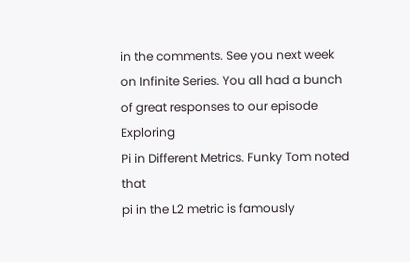in the comments. See you next week
on Infinite Series. You all had a bunch
of great responses to our episode Exploring
Pi in Different Metrics. Funky Tom noted that
pi in the L2 metric is famously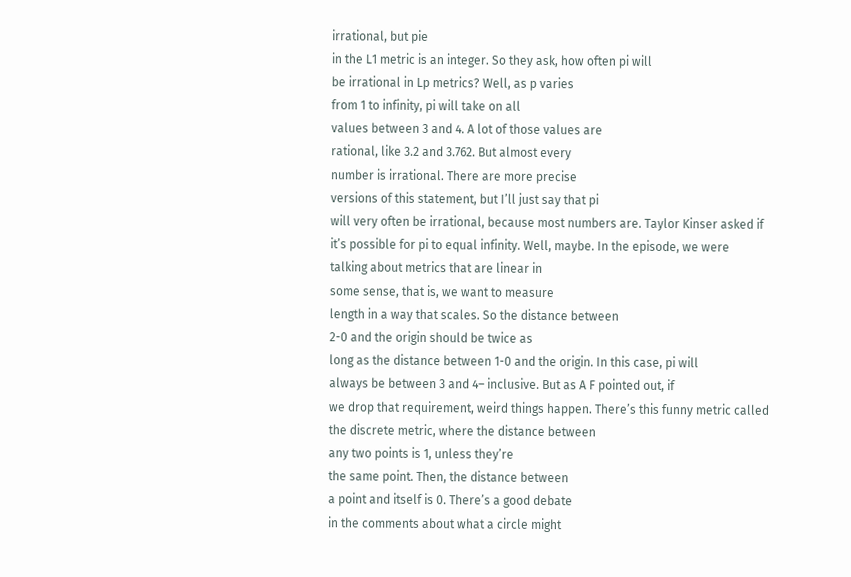irrational, but pie
in the L1 metric is an integer. So they ask, how often pi will
be irrational in Lp metrics? Well, as p varies
from 1 to infinity, pi will take on all
values between 3 and 4. A lot of those values are
rational, like 3.2 and 3.762. But almost every
number is irrational. There are more precise
versions of this statement, but I’ll just say that pi
will very often be irrational, because most numbers are. Taylor Kinser asked if
it’s possible for pi to equal infinity. Well, maybe. In the episode, we were
talking about metrics that are linear in
some sense, that is, we want to measure
length in a way that scales. So the distance between
2-0 and the origin should be twice as
long as the distance between 1-0 and the origin. In this case, pi will
always be between 3 and 4– inclusive. But as A F pointed out, if
we drop that requirement, weird things happen. There’s this funny metric called
the discrete metric, where the distance between
any two points is 1, unless they’re
the same point. Then, the distance between
a point and itself is 0. There’s a good debate
in the comments about what a circle might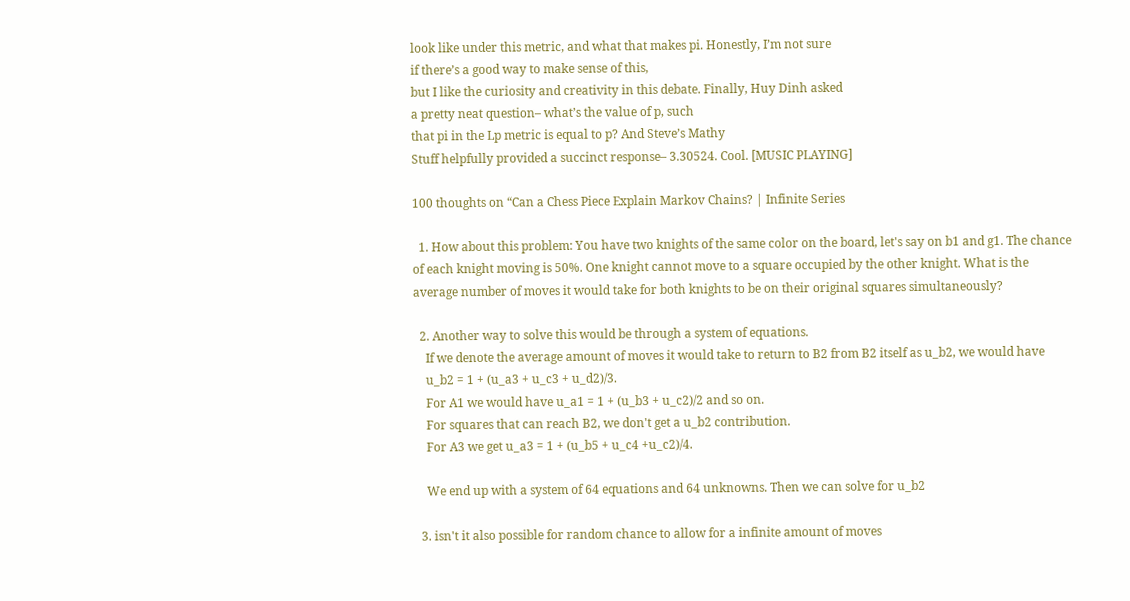look like under this metric, and what that makes pi. Honestly, I’m not sure
if there’s a good way to make sense of this,
but I like the curiosity and creativity in this debate. Finally, Huy Dinh asked
a pretty neat question– what’s the value of p, such
that pi in the Lp metric is equal to p? And Steve’s Mathy
Stuff helpfully provided a succinct response– 3.30524. Cool. [MUSIC PLAYING]

100 thoughts on “Can a Chess Piece Explain Markov Chains? | Infinite Series

  1. How about this problem: You have two knights of the same color on the board, let's say on b1 and g1. The chance of each knight moving is 50%. One knight cannot move to a square occupied by the other knight. What is the average number of moves it would take for both knights to be on their original squares simultaneously?

  2. Another way to solve this would be through a system of equations.
    If we denote the average amount of moves it would take to return to B2 from B2 itself as u_b2, we would have
    u_b2 = 1 + (u_a3 + u_c3 + u_d2)/3.
    For A1 we would have u_a1 = 1 + (u_b3 + u_c2)/2 and so on.
    For squares that can reach B2, we don't get a u_b2 contribution.
    For A3 we get u_a3 = 1 + (u_b5 + u_c4 +u_c2)/4.

    We end up with a system of 64 equations and 64 unknowns. Then we can solve for u_b2

  3. isn't it also possible for random chance to allow for a infinite amount of moves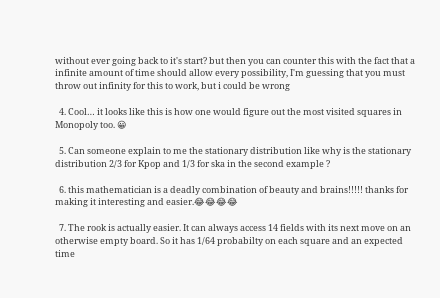without ever going back to it's start? but then you can counter this with the fact that a infinite amount of time should allow every possibility, I'm guessing that you must throw out infinity for this to work, but i could be wrong

  4. Cool… it looks like this is how one would figure out the most visited squares in Monopoly too. 😀

  5. Can someone explain to me the stationary distribution like why is the stationary distribution 2/3 for Kpop and 1/3 for ska in the second example ?

  6. this mathematician is a deadly combination of beauty and brains!!!!! thanks for making it interesting and easier.😂😂😂😂

  7. The rook is actually easier. It can always access 14 fields with its next move on an otherwise empty board. So it has 1/64 probabilty on each square and an expected time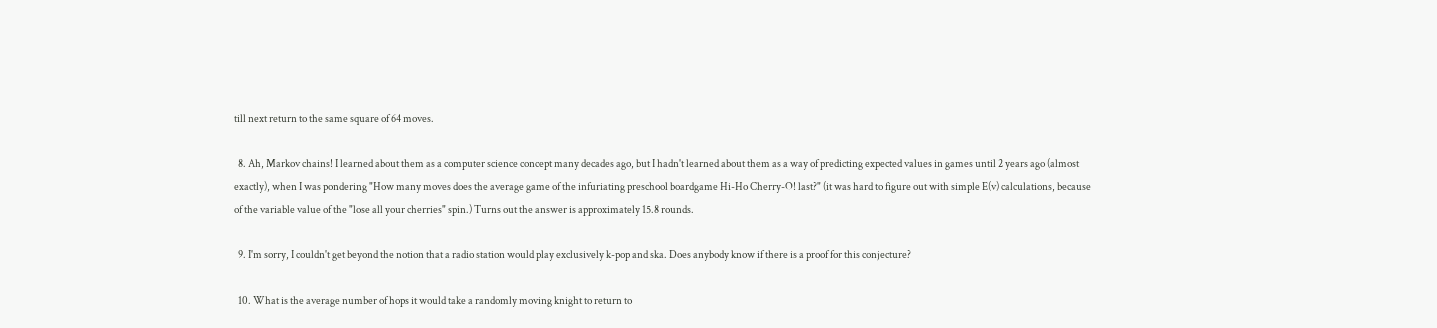till next return to the same square of 64 moves.

  8. Ah, Markov chains! I learned about them as a computer science concept many decades ago, but I hadn't learned about them as a way of predicting expected values in games until 2 years ago (almost exactly), when I was pondering "How many moves does the average game of the infuriating preschool boardgame Hi-Ho Cherry-O! last?" (it was hard to figure out with simple E(v) calculations, because of the variable value of the "lose all your cherries" spin.) Turns out the answer is approximately 15.8 rounds.

  9. I'm sorry, I couldn't get beyond the notion that a radio station would play exclusively k-pop and ska. Does anybody know if there is a proof for this conjecture?

  10. What is the average number of hops it would take a randomly moving knight to return to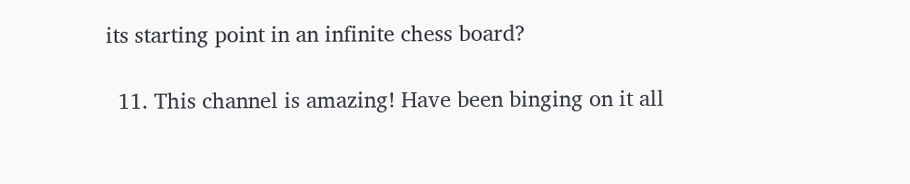its starting point in an infinite chess board?

  11. This channel is amazing! Have been binging on it all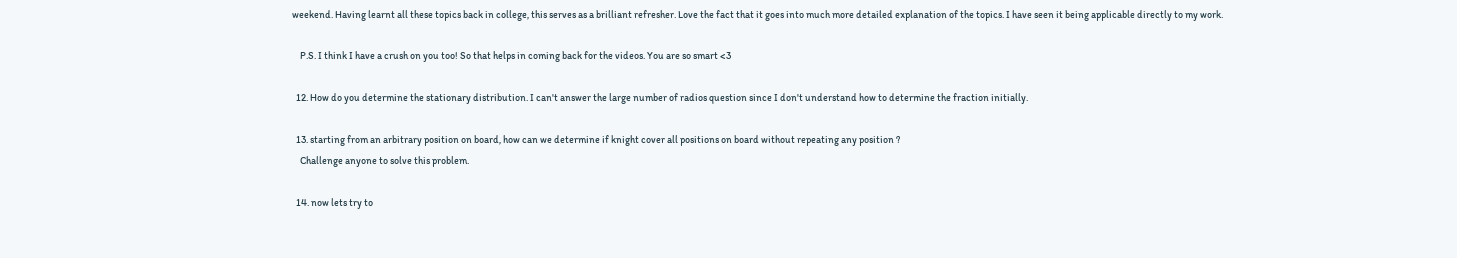weekend. Having learnt all these topics back in college, this serves as a brilliant refresher. Love the fact that it goes into much more detailed explanation of the topics. I have seen it being applicable directly to my work.

    P.S. I think I have a crush on you too! So that helps in coming back for the videos. You are so smart <3

  12. How do you determine the stationary distribution. I can't answer the large number of radios question since I don't understand how to determine the fraction initially.

  13. starting from an arbitrary position on board, how can we determine if knight cover all positions on board without repeating any position ?
    Challenge anyone to solve this problem.

  14. now lets try to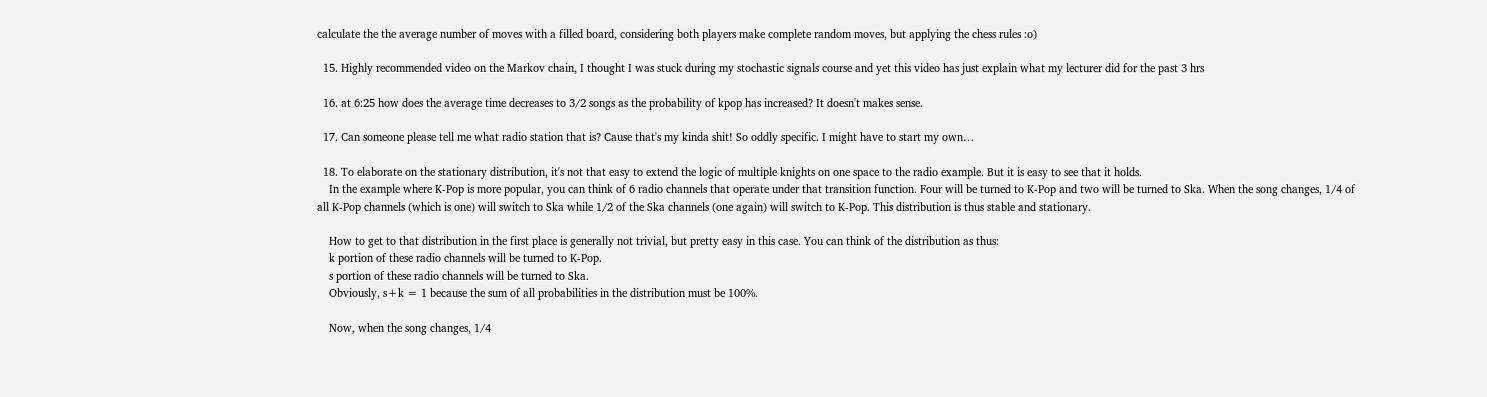calculate the the average number of moves with a filled board, considering both players make complete random moves, but applying the chess rules :o)

  15. Highly recommended video on the Markov chain, I thought I was stuck during my stochastic signals course and yet this video has just explain what my lecturer did for the past 3 hrs

  16. at 6:25 how does the average time decreases to 3/2 songs as the probability of kpop has increased? It doesn't makes sense.

  17. Can someone please tell me what radio station that is? Cause that's my kinda shit! So oddly specific. I might have to start my own…

  18. To elaborate on the stationary distribution, it's not that easy to extend the logic of multiple knights on one space to the radio example. But it is easy to see that it holds.
    In the example where K-Pop is more popular, you can think of 6 radio channels that operate under that transition function. Four will be turned to K-Pop and two will be turned to Ska. When the song changes, 1/4 of all K-Pop channels (which is one) will switch to Ska while 1/2 of the Ska channels (one again) will switch to K-Pop. This distribution is thus stable and stationary.

    How to get to that distribution in the first place is generally not trivial, but pretty easy in this case. You can think of the distribution as thus:
    k portion of these radio channels will be turned to K-Pop.
    s portion of these radio channels will be turned to Ska.
    Obviously, s+k = 1 because the sum of all probabilities in the distribution must be 100%.

    Now, when the song changes, 1/4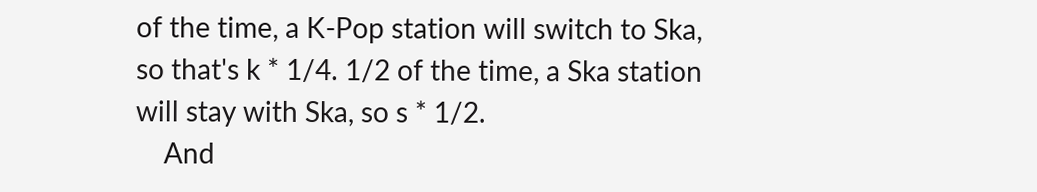of the time, a K-Pop station will switch to Ska, so that's k * 1/4. 1/2 of the time, a Ska station will stay with Ska, so s * 1/2.
    And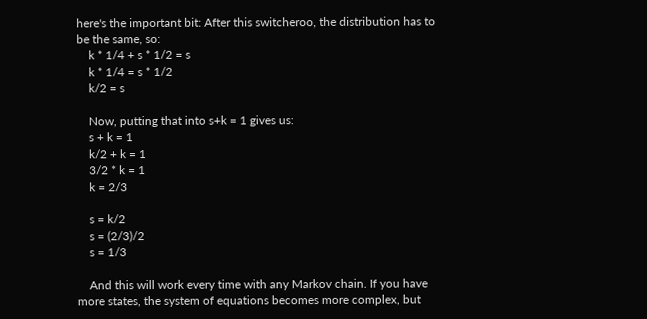here's the important bit: After this switcheroo, the distribution has to be the same, so:
    k * 1/4 + s * 1/2 = s
    k * 1/4 = s * 1/2
    k/2 = s

    Now, putting that into s+k = 1 gives us:
    s + k = 1
    k/2 + k = 1
    3/2 * k = 1
    k = 2/3

    s = k/2
    s = (2/3)/2
    s = 1/3

    And this will work every time with any Markov chain. If you have more states, the system of equations becomes more complex, but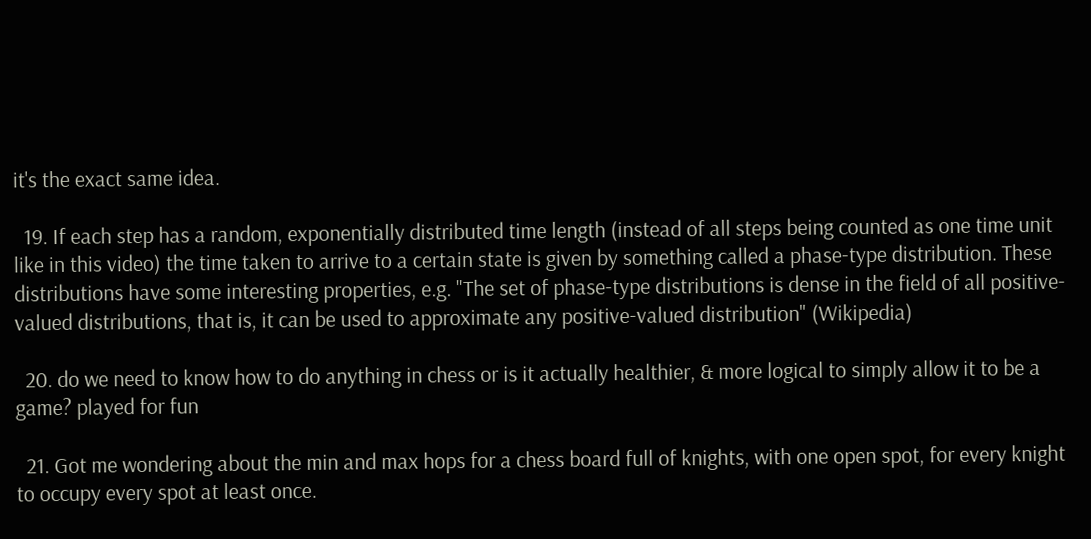it's the exact same idea.

  19. If each step has a random, exponentially distributed time length (instead of all steps being counted as one time unit like in this video) the time taken to arrive to a certain state is given by something called a phase-type distribution. These distributions have some interesting properties, e.g. "The set of phase-type distributions is dense in the field of all positive-valued distributions, that is, it can be used to approximate any positive-valued distribution" (Wikipedia)

  20. do we need to know how to do anything in chess or is it actually healthier, & more logical to simply allow it to be a game? played for fun

  21. Got me wondering about the min and max hops for a chess board full of knights, with one open spot, for every knight to occupy every spot at least once.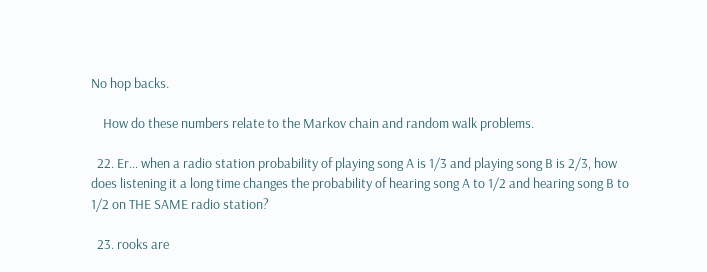No hop backs.

    How do these numbers relate to the Markov chain and random walk problems.

  22. Er… when a radio station probability of playing song A is 1/3 and playing song B is 2/3, how does listening it a long time changes the probability of hearing song A to 1/2 and hearing song B to 1/2 on THE SAME radio station?

  23. rooks are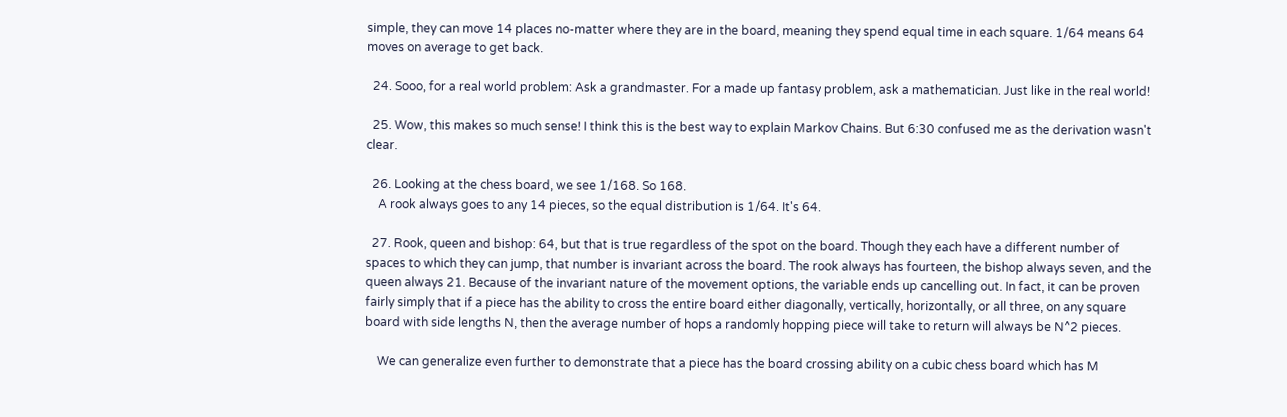simple, they can move 14 places no-matter where they are in the board, meaning they spend equal time in each square. 1/64 means 64 moves on average to get back.

  24. Sooo, for a real world problem: Ask a grandmaster. For a made up fantasy problem, ask a mathematician. Just like in the real world!

  25. Wow, this makes so much sense! I think this is the best way to explain Markov Chains. But 6:30 confused me as the derivation wasn't clear.

  26. Looking at the chess board, we see 1/168. So 168.
    A rook always goes to any 14 pieces, so the equal distribution is 1/64. It's 64.

  27. Rook, queen and bishop: 64, but that is true regardless of the spot on the board. Though they each have a different number of spaces to which they can jump, that number is invariant across the board. The rook always has fourteen, the bishop always seven, and the queen always 21. Because of the invariant nature of the movement options, the variable ends up cancelling out. In fact, it can be proven fairly simply that if a piece has the ability to cross the entire board either diagonally, vertically, horizontally, or all three, on any square board with side lengths N, then the average number of hops a randomly hopping piece will take to return will always be N^2 pieces.

    We can generalize even further to demonstrate that a piece has the board crossing ability on a cubic chess board which has M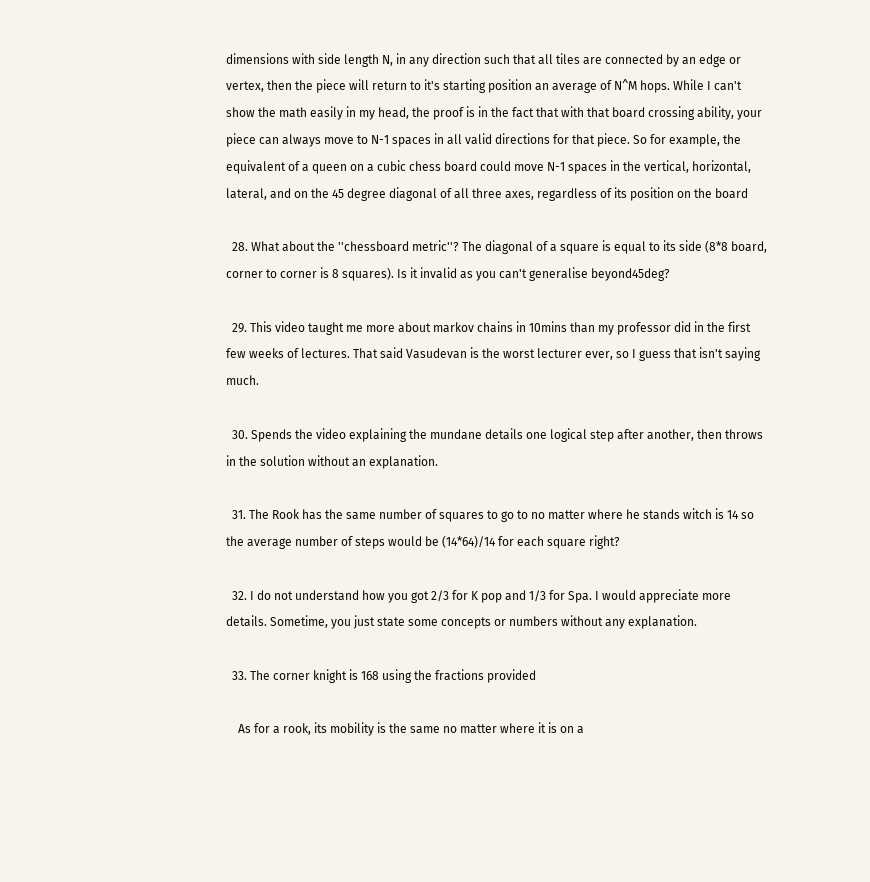dimensions with side length N, in any direction such that all tiles are connected by an edge or vertex, then the piece will return to it's starting position an average of N^M hops. While I can't show the math easily in my head, the proof is in the fact that with that board crossing ability, your piece can always move to N-1 spaces in all valid directions for that piece. So for example, the equivalent of a queen on a cubic chess board could move N-1 spaces in the vertical, horizontal, lateral, and on the 45 degree diagonal of all three axes, regardless of its position on the board

  28. What about the ''chessboard metric''? The diagonal of a square is equal to its side (8*8 board, corner to corner is 8 squares). Is it invalid as you can't generalise beyond45deg?

  29. This video taught me more about markov chains in 10mins than my professor did in the first few weeks of lectures. That said Vasudevan is the worst lecturer ever, so I guess that isn't saying much.

  30. Spends the video explaining the mundane details one logical step after another, then throws in the solution without an explanation.

  31. The Rook has the same number of squares to go to no matter where he stands witch is 14 so the average number of steps would be (14*64)/14 for each square right?

  32. I do not understand how you got 2/3 for K pop and 1/3 for Spa. I would appreciate more details. Sometime, you just state some concepts or numbers without any explanation.

  33. The corner knight is 168 using the fractions provided

    As for a rook, its mobility is the same no matter where it is on a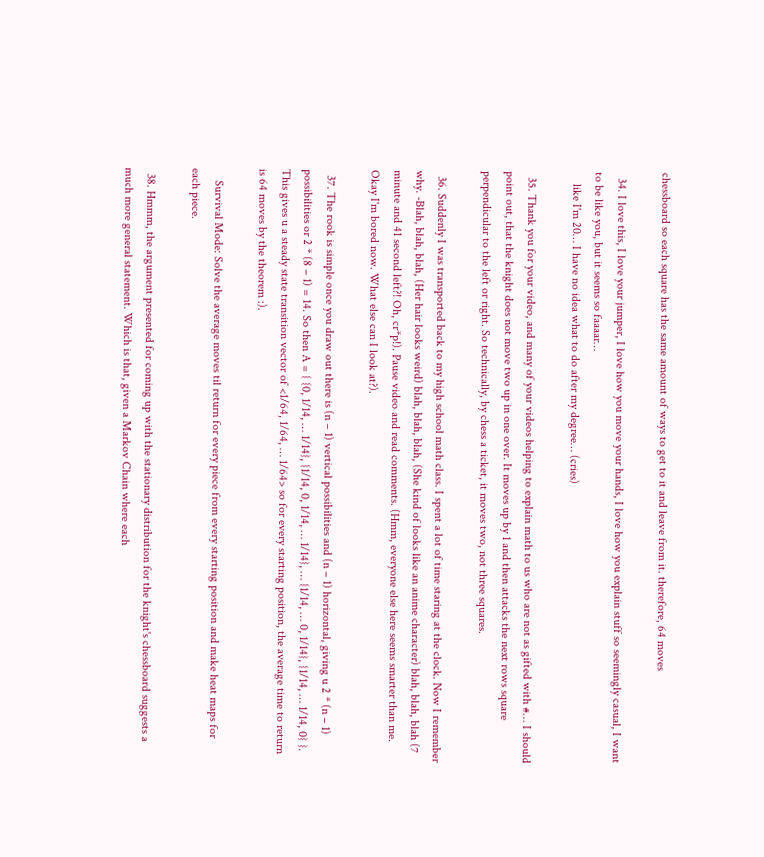chessboard so each square has the same amount of ways to get to it and leave from it. therefore, 64 moves

  34. I love this, I love your jumper, I love how you move your hands, I love how you explain stuff so seemingly casual, I want to be like you, but it seems so faaaar…
    like I'm 20… I have no idea what to do after my degree… (cries)

  35. Thank you for your video, and many of your videos helping to explain math to us who are not as gifted with #… I should point out, that the knight does not move two up in one over. It moves up by 1 and then attacks the next rows square perpendicular to the left or right. So technically, by chess a ticket, it moves two, not three squares.

  36. Suddenly I was transported back to my high school math class. I spent a lot of time staring at the clock. Now I remember why. -Blah, blah, blah, (Her hair looks weird) blah, blah, blah, (She kind of looks like an anime character) blah, blah, blah (7 minute and 41 second left?! Oh, cr*p!). Pause video and read comments. (Hmm, everyone else here seems smarter than me. Okay I'm bored now. What else can I look at?).

  37. The rook is simple once you draw out there is (n – 1) vertical possibilities and (n – 1) horizontal, giving u 2 * (n – 1) possibilities or 2 * (8 – 1) = 14. So then A = { {0, 1/14, … 1/14}, {1/14, 0, 1/14, … 1/14}, … {1/14, … 0, 1/14}, {1/14, … 1/14, 0} }. This gives u a steady state transition vector of <1/64, 1/64, … 1/64> so for every starting position, the average time to return is 64 moves by the theorem :).

    Survival Mode: Solve the average moves til return for every piece from every starting position and make heat maps for each piece.

  38. Hmmm, the argument presented for coming up with the stationary distribution for the knight's chessboard suggests a much more general statement. Which is that, given a Markov Chain where each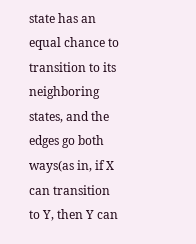state has an equal chance to transition to its neighboring states, and the edges go both ways(as in, if X can transition to Y, then Y can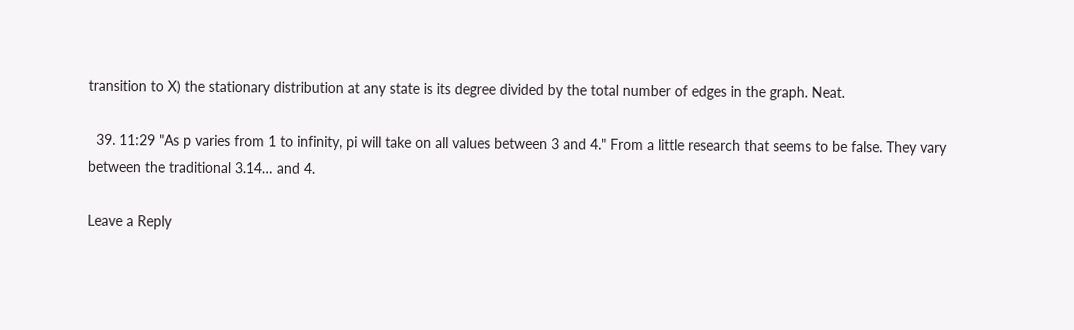transition to X) the stationary distribution at any state is its degree divided by the total number of edges in the graph. Neat.

  39. 11:29 "As p varies from 1 to infinity, pi will take on all values between 3 and 4." From a little research that seems to be false. They vary between the traditional 3.14… and 4.

Leave a Reply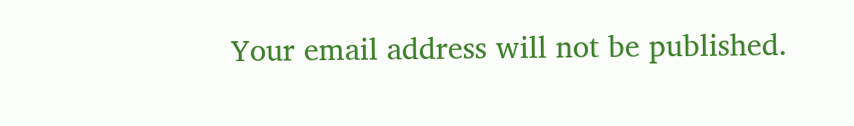Your email address will not be published.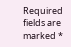Required fields are marked *